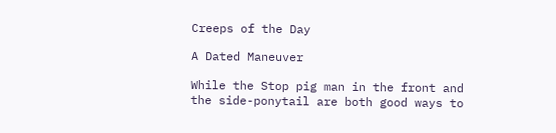Creeps of the Day

A Dated Maneuver

While the Stop pig man in the front and the side-ponytail are both good ways to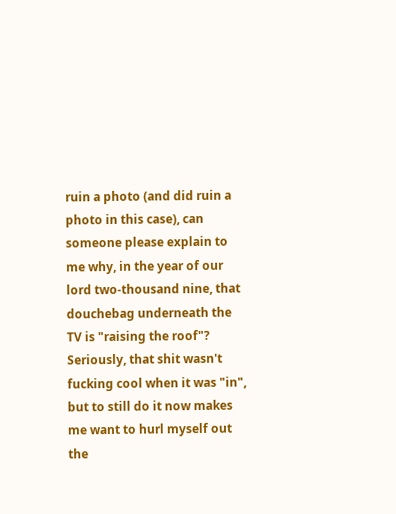ruin a photo (and did ruin a photo in this case), can someone please explain to me why, in the year of our lord two-thousand nine, that douchebag underneath the TV is "raising the roof"? Seriously, that shit wasn't fucking cool when it was "in", but to still do it now makes me want to hurl myself out the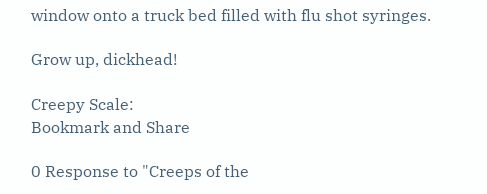window onto a truck bed filled with flu shot syringes.

Grow up, dickhead!

Creepy Scale:
Bookmark and Share

0 Response to "Creeps of the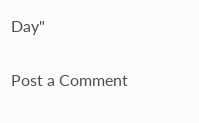Day"

Post a Comment